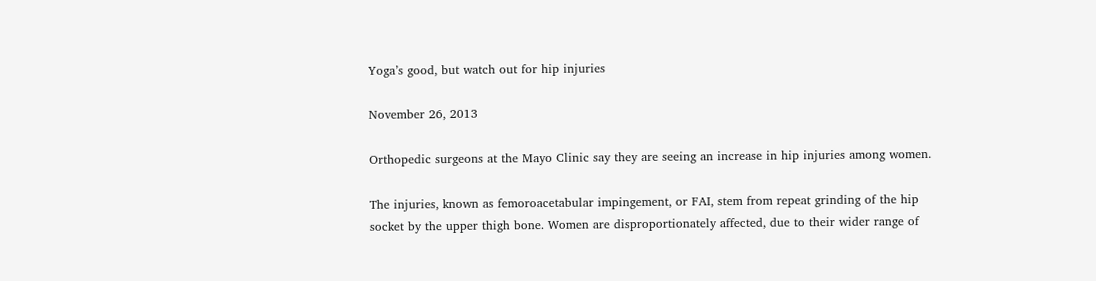Yoga’s good, but watch out for hip injuries

November 26, 2013

Orthopedic surgeons at the Mayo Clinic say they are seeing an increase in hip injuries among women.

The injuries, known as femoroacetabular impingement, or FAI, stem from repeat grinding of the hip socket by the upper thigh bone. Women are disproportionately affected, due to their wider range of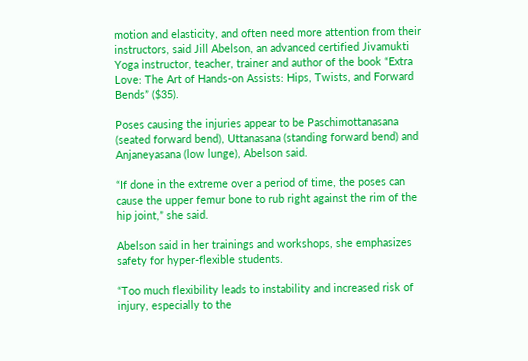motion and elasticity, and often need more attention from their instructors, said Jill Abelson, an advanced certified Jivamukti Yoga instructor, teacher, trainer and author of the book “Extra Love: The Art of Hands-on Assists: Hips, Twists, and Forward Bends” ($35).

Poses causing the injuries appear to be Paschimottanasana (seated forward bend), Uttanasana (standing forward bend) and Anjaneyasana (low lunge), Abelson said.

“If done in the extreme over a period of time, the poses can cause the upper femur bone to rub right against the rim of the hip joint,” she said.

Abelson said in her trainings and workshops, she emphasizes safety for hyper-flexible students.

“Too much flexibility leads to instability and increased risk of injury, especially to the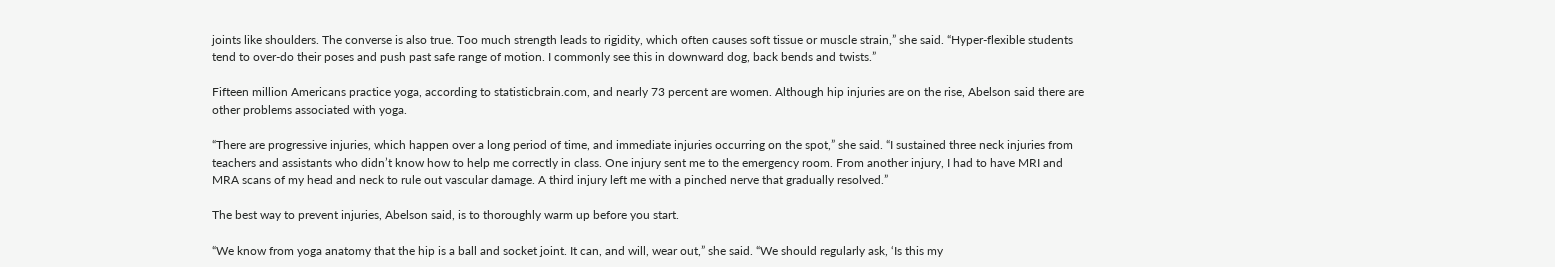joints like shoulders. The converse is also true. Too much strength leads to rigidity, which often causes soft tissue or muscle strain,” she said. “Hyper-flexible students tend to over-do their poses and push past safe range of motion. I commonly see this in downward dog, back bends and twists.”

Fifteen million Americans practice yoga, according to statisticbrain.com, and nearly 73 percent are women. Although hip injuries are on the rise, Abelson said there are other problems associated with yoga.

“There are progressive injuries, which happen over a long period of time, and immediate injuries occurring on the spot,” she said. “I sustained three neck injuries from teachers and assistants who didn’t know how to help me correctly in class. One injury sent me to the emergency room. From another injury, I had to have MRI and MRA scans of my head and neck to rule out vascular damage. A third injury left me with a pinched nerve that gradually resolved.”

The best way to prevent injuries, Abelson said, is to thoroughly warm up before you start.

“We know from yoga anatomy that the hip is a ball and socket joint. It can, and will, wear out,” she said. “We should regularly ask, ‘Is this my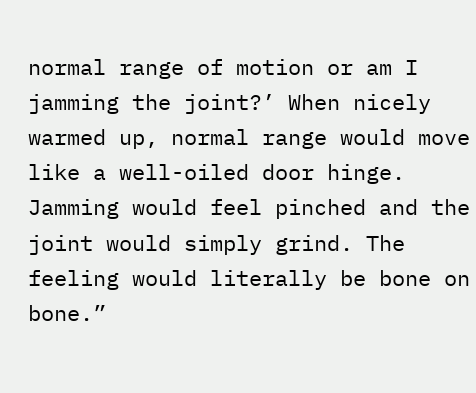normal range of motion or am I jamming the joint?’ When nicely warmed up, normal range would move like a well-oiled door hinge. Jamming would feel pinched and the joint would simply grind. The feeling would literally be bone on bone.”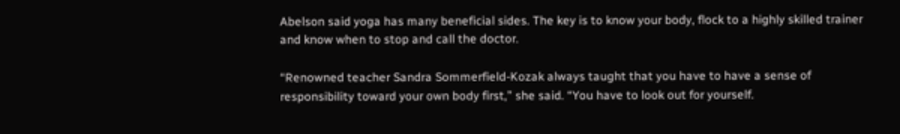Abelson said yoga has many beneficial sides. The key is to know your body, flock to a highly skilled trainer and know when to stop and call the doctor.

“Renowned teacher Sandra Sommerfield-Kozak always taught that you have to have a sense of responsibility toward your own body first,” she said. “You have to look out for yourself.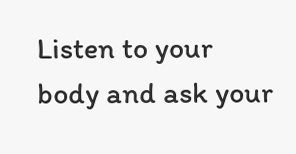Listen to your body and ask your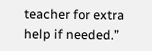teacher for extra help if needed.”